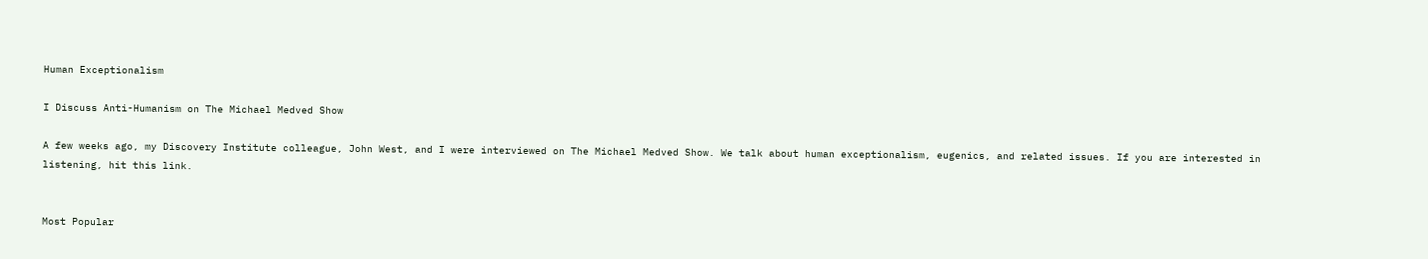Human Exceptionalism

I Discuss Anti-Humanism on The Michael Medved Show

A few weeks ago, my Discovery Institute colleague, John West, and I were interviewed on The Michael Medved Show. We talk about human exceptionalism, eugenics, and related issues. If you are interested in listening, hit this link.


Most Popular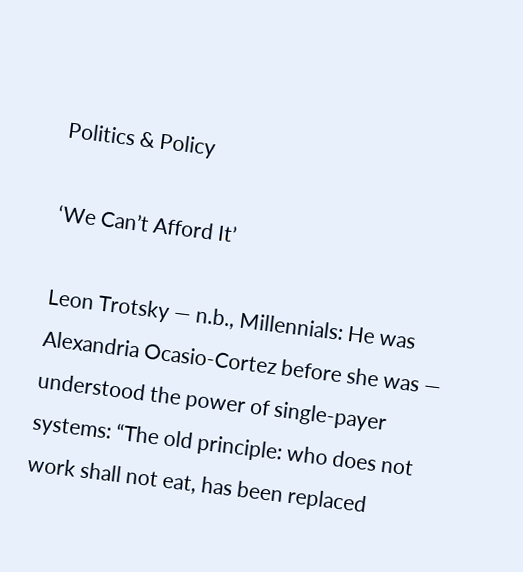Politics & Policy

‘We Can’t Afford It’

Leon Trotsky — n.b., Millennials: He was Alexandria Ocasio-Cortez before she was — understood the power of single-payer systems: “The old principle: who does not work shall not eat, has been replaced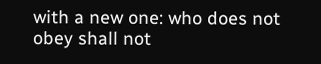with a new one: who does not obey shall not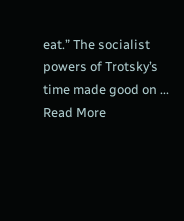eat.” The socialist powers of Trotsky’s time made good on ... Read More